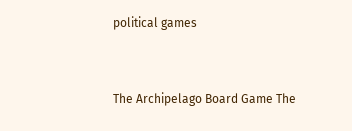political games


The Archipelago Board Game The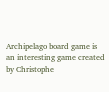Archipelago board game is an interesting game created by Christophe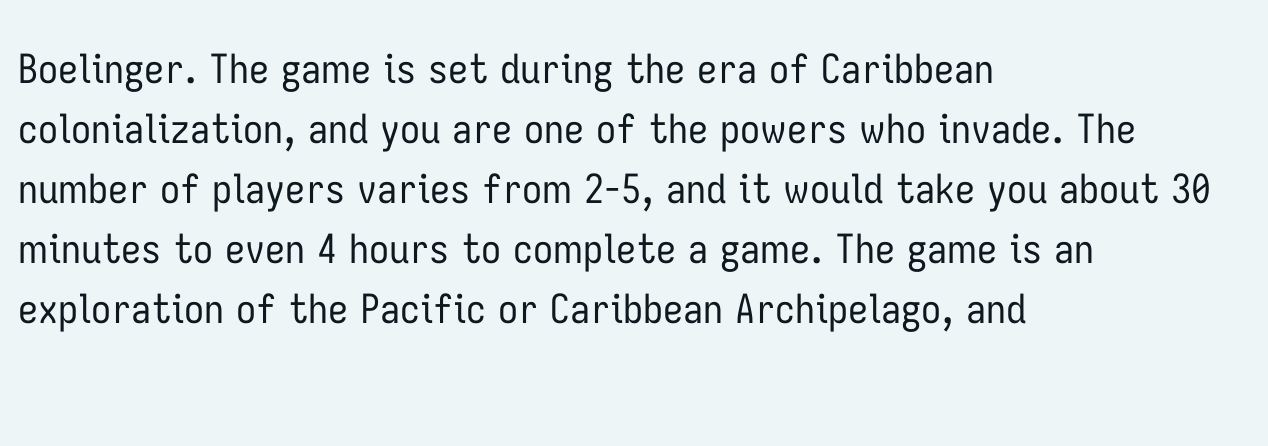Boelinger. The game is set during the era of Caribbean colonialization, and you are one of the powers who invade. The number of players varies from 2-5, and it would take you about 30 minutes to even 4 hours to complete a game. The game is an exploration of the Pacific or Caribbean Archipelago, and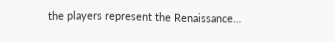the players represent the Renaissance…